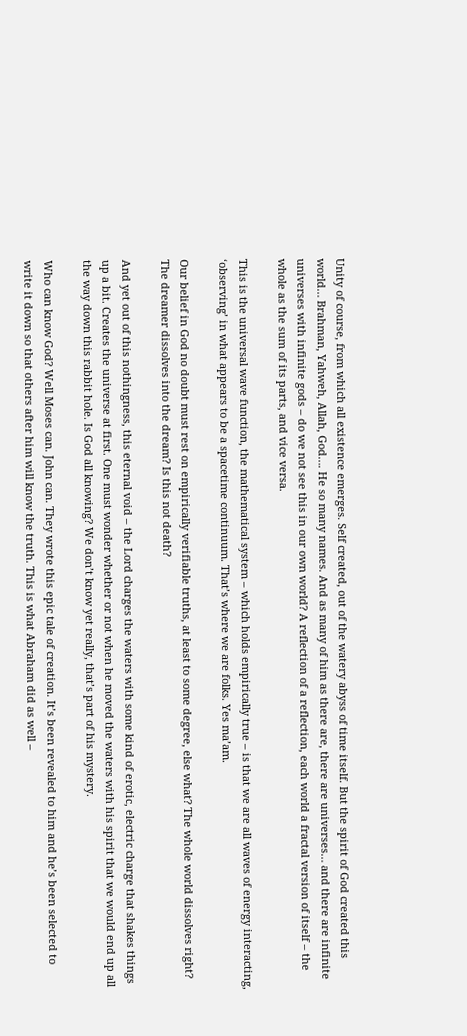Unity of course, from which all existence emerges. Self created, out of the watery abyss of time itself. But the spirit of God created this world… Brahman, Yahweh, Allah, God…. He so many names. And as many of him as there are, there are universes… and there are infinite universes with infinite gods – do we not see this in our own world? A reflection of a reflection, each world a fractal version of itself – the whole as the sum of its parts, and vice versa.

This is the universal wave function, the mathematical system – which holds empirically true – is that we are all waves of energy interacting, ‘observing’ in what appears to be a spacetime continuum. That’s where we are folks. Yes ma’am.

Our belief in God no doubt must rest on empirically verifiable truths, at least to some degree, else what? The whole world dissolves right? The dreamer dissolves into the dream? Is this not death?

And yet out of this nothingness, this eternal void – the Lord charges the waters with some kind of erotic, electric charge that shakes things up a bit. Creates the universe at first. One must wonder whether or not when he moved the waters with his spirit that we would end up all the way down this rabbit hole. Is God all knowing? We don’t know yet really, that’s part of his mystery.

Who can know God? Well Moses can. John can. They wrote this epic tale of creation. It’s been revealed to him and he’s been selected to write it down so that others after him will know the truth. This is what Abraham did as well –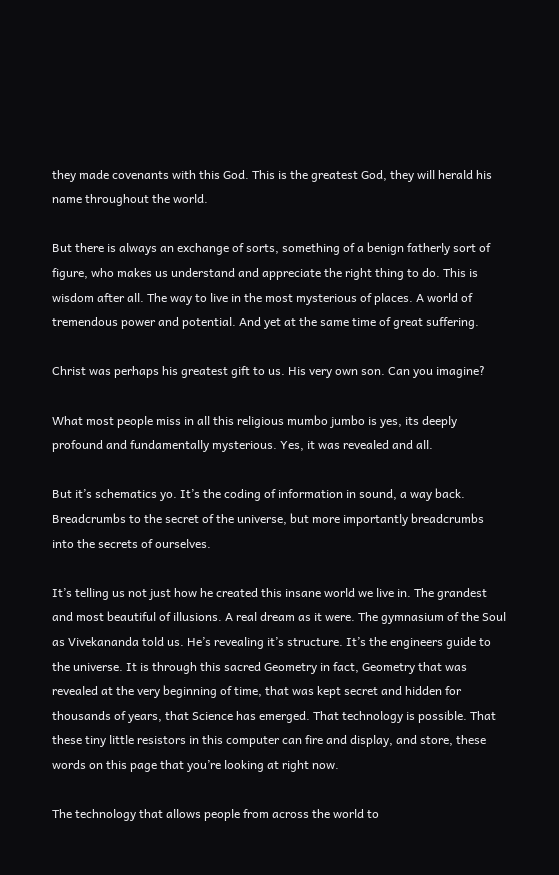they made covenants with this God. This is the greatest God, they will herald his name throughout the world.

But there is always an exchange of sorts, something of a benign fatherly sort of figure, who makes us understand and appreciate the right thing to do. This is wisdom after all. The way to live in the most mysterious of places. A world of tremendous power and potential. And yet at the same time of great suffering.

Christ was perhaps his greatest gift to us. His very own son. Can you imagine?

What most people miss in all this religious mumbo jumbo is yes, its deeply profound and fundamentally mysterious. Yes, it was revealed and all.

But it’s schematics yo. It’s the coding of information in sound, a way back. Breadcrumbs to the secret of the universe, but more importantly breadcrumbs into the secrets of ourselves.

It’s telling us not just how he created this insane world we live in. The grandest and most beautiful of illusions. A real dream as it were. The gymnasium of the Soul as Vivekananda told us. He’s revealing it’s structure. It’s the engineers guide to the universe. It is through this sacred Geometry in fact, Geometry that was revealed at the very beginning of time, that was kept secret and hidden for thousands of years, that Science has emerged. That technology is possible. That these tiny little resistors in this computer can fire and display, and store, these words on this page that you’re looking at right now.

The technology that allows people from across the world to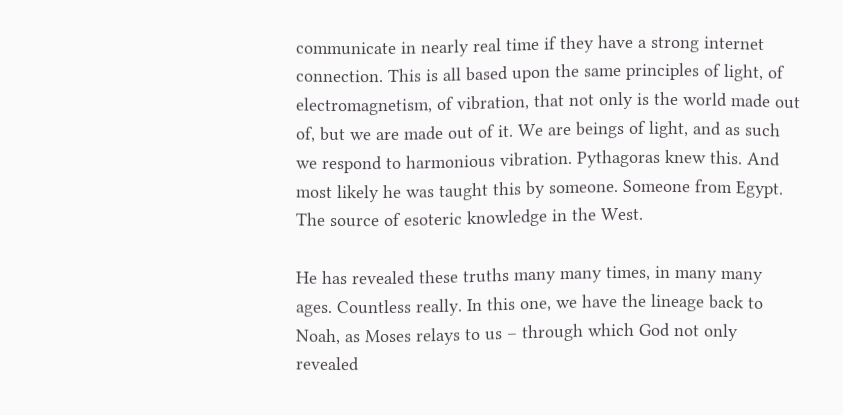communicate in nearly real time if they have a strong internet connection. This is all based upon the same principles of light, of electromagnetism, of vibration, that not only is the world made out of, but we are made out of it. We are beings of light, and as such we respond to harmonious vibration. Pythagoras knew this. And most likely he was taught this by someone. Someone from Egypt. The source of esoteric knowledge in the West.

He has revealed these truths many many times, in many many ages. Countless really. In this one, we have the lineage back to Noah, as Moses relays to us – through which God not only revealed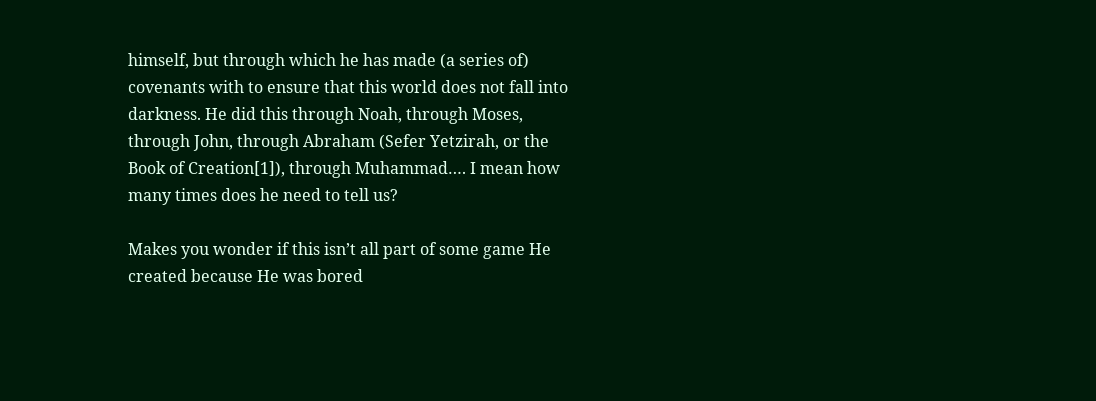himself, but through which he has made (a series of) covenants with to ensure that this world does not fall into darkness. He did this through Noah, through Moses, through John, through Abraham (Sefer Yetzirah, or the Book of Creation[1]), through Muhammad…. I mean how many times does he need to tell us?

Makes you wonder if this isn’t all part of some game He created because He was bored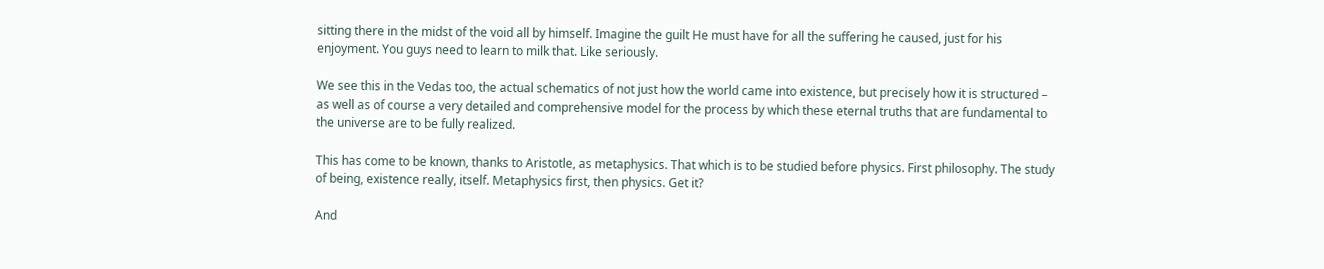sitting there in the midst of the void all by himself. Imagine the guilt He must have for all the suffering he caused, just for his enjoyment. You guys need to learn to milk that. Like seriously.

We see this in the Vedas too, the actual schematics of not just how the world came into existence, but precisely how it is structured – as well as of course a very detailed and comprehensive model for the process by which these eternal truths that are fundamental to the universe are to be fully realized.

This has come to be known, thanks to Aristotle, as metaphysics. That which is to be studied before physics. First philosophy. The study of being, existence really, itself. Metaphysics first, then physics. Get it?

And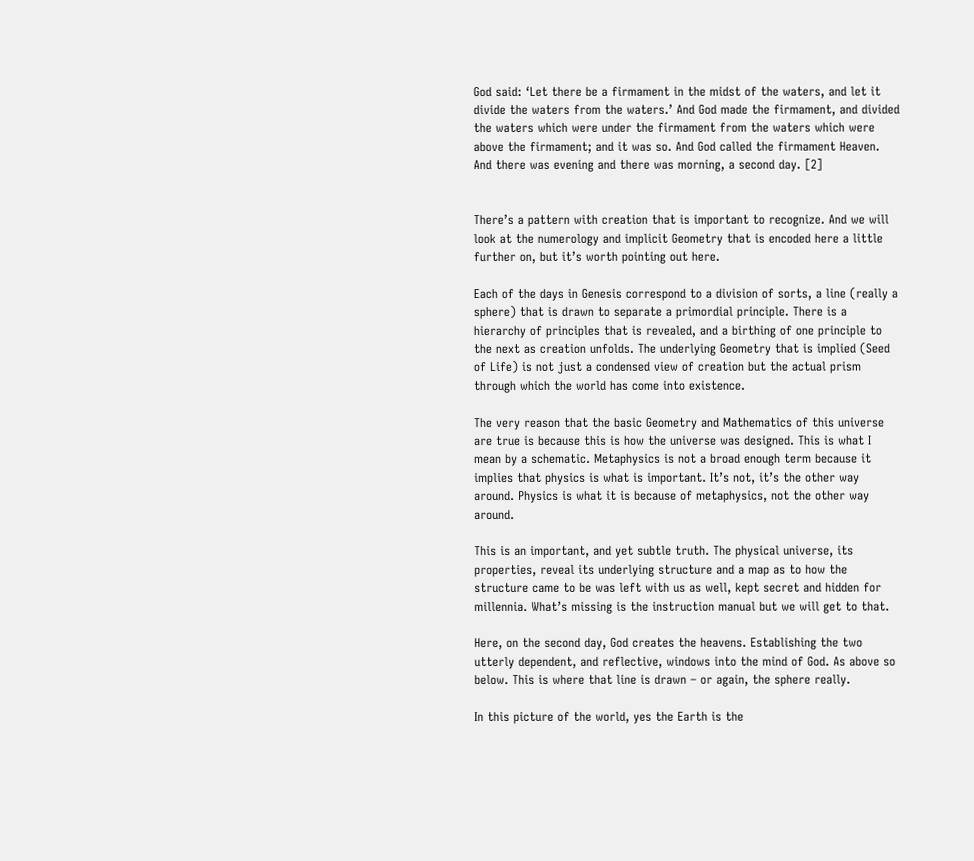God said: ‘Let there be a firmament in the midst of the waters, and let it divide the waters from the waters.’ And God made the firmament, and divided the waters which were under the firmament from the waters which were above the firmament; and it was so. And God called the firmament Heaven. And there was evening and there was morning, a second day. [2]


There’s a pattern with creation that is important to recognize. And we will look at the numerology and implicit Geometry that is encoded here a little further on, but it’s worth pointing out here.

Each of the days in Genesis correspond to a division of sorts, a line (really a sphere) that is drawn to separate a primordial principle. There is a hierarchy of principles that is revealed, and a birthing of one principle to the next as creation unfolds. The underlying Geometry that is implied (Seed of Life) is not just a condensed view of creation but the actual prism through which the world has come into existence.

The very reason that the basic Geometry and Mathematics of this universe are true is because this is how the universe was designed. This is what I mean by a schematic. Metaphysics is not a broad enough term because it implies that physics is what is important. It’s not, it’s the other way around. Physics is what it is because of metaphysics, not the other way around.

This is an important, and yet subtle truth. The physical universe, its properties, reveal its underlying structure and a map as to how the structure came to be was left with us as well, kept secret and hidden for millennia. What’s missing is the instruction manual but we will get to that.

Here, on the second day, God creates the heavens. Establishing the two utterly dependent, and reflective, windows into the mind of God. As above so below. This is where that line is drawn – or again, the sphere really.

In this picture of the world, yes the Earth is the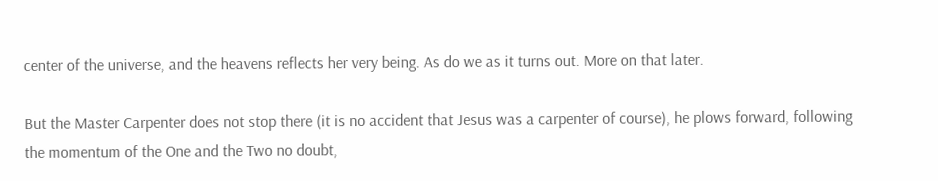center of the universe, and the heavens reflects her very being. As do we as it turns out. More on that later.

But the Master Carpenter does not stop there (it is no accident that Jesus was a carpenter of course), he plows forward, following the momentum of the One and the Two no doubt,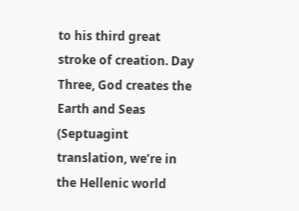to his third great stroke of creation. Day Three, God creates the Earth and Seas (Septuagint translation, we’re in the Hellenic world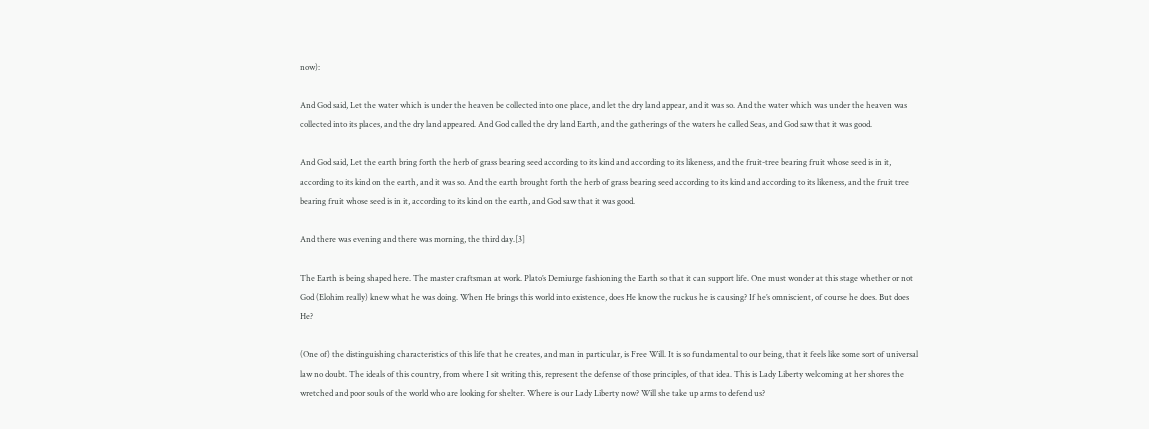now):

And God said, Let the water which is under the heaven be collected into one place, and let the dry land appear, and it was so. And the water which was under the heaven was collected into its places, and the dry land appeared. And God called the dry land Earth, and the gatherings of the waters he called Seas, and God saw that it was good.

And God said, Let the earth bring forth the herb of grass bearing seed according to its kind and according to its likeness, and the fruit-tree bearing fruit whose seed is in it, according to its kind on the earth, and it was so. And the earth brought forth the herb of grass bearing seed according to its kind and according to its likeness, and the fruit tree bearing fruit whose seed is in it, according to its kind on the earth, and God saw that it was good.

And there was evening and there was morning, the third day.[3]

The Earth is being shaped here. The master craftsman at work. Plato’s Demiurge fashioning the Earth so that it can support life. One must wonder at this stage whether or not God (Elohim really) knew what he was doing. When He brings this world into existence, does He know the ruckus he is causing? If he’s omniscient, of course he does. But does He?

(One of) the distinguishing characteristics of this life that he creates, and man in particular, is Free Will. It is so fundamental to our being, that it feels like some sort of universal law no doubt. The ideals of this country, from where I sit writing this, represent the defense of those principles, of that idea. This is Lady Liberty welcoming at her shores the wretched and poor souls of the world who are looking for shelter. Where is our Lady Liberty now? Will she take up arms to defend us?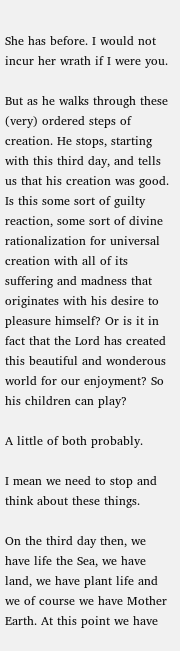She has before. I would not incur her wrath if I were you.

But as he walks through these (very) ordered steps of creation. He stops, starting with this third day, and tells us that his creation was good. Is this some sort of guilty reaction, some sort of divine rationalization for universal creation with all of its suffering and madness that originates with his desire to pleasure himself? Or is it in fact that the Lord has created this beautiful and wonderous world for our enjoyment? So his children can play?

A little of both probably.

I mean we need to stop and think about these things.

On the third day then, we have life the Sea, we have land, we have plant life and we of course we have Mother Earth. At this point we have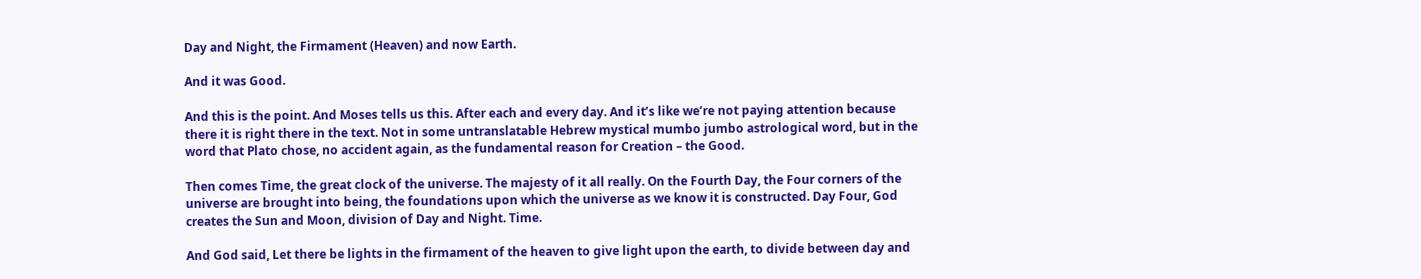Day and Night, the Firmament (Heaven) and now Earth.

And it was Good.

And this is the point. And Moses tells us this. After each and every day. And it’s like we’re not paying attention because there it is right there in the text. Not in some untranslatable Hebrew mystical mumbo jumbo astrological word, but in the word that Plato chose, no accident again, as the fundamental reason for Creation – the Good.

Then comes Time, the great clock of the universe. The majesty of it all really. On the Fourth Day, the Four corners of the universe are brought into being, the foundations upon which the universe as we know it is constructed. Day Four, God creates the Sun and Moon, division of Day and Night. Time.

And God said, Let there be lights in the firmament of the heaven to give light upon the earth, to divide between day and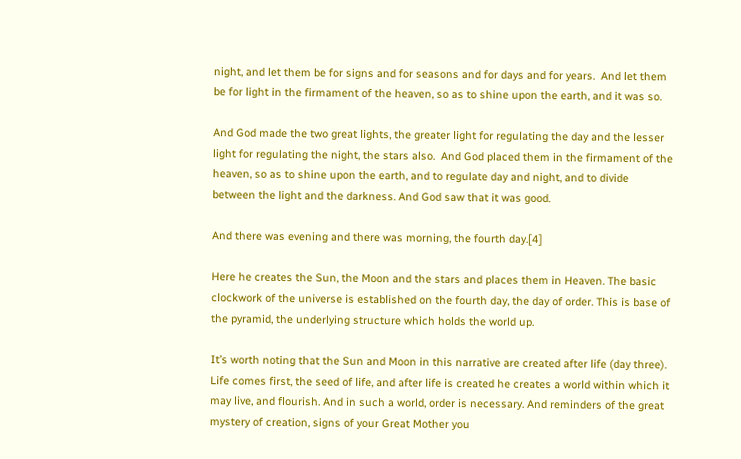night, and let them be for signs and for seasons and for days and for years.  And let them be for light in the firmament of the heaven, so as to shine upon the earth, and it was so.

And God made the two great lights, the greater light for regulating the day and the lesser light for regulating the night, the stars also.  And God placed them in the firmament of the heaven, so as to shine upon the earth, and to regulate day and night, and to divide between the light and the darkness. And God saw that it was good.

And there was evening and there was morning, the fourth day.[4]

Here he creates the Sun, the Moon and the stars and places them in Heaven. The basic clockwork of the universe is established on the fourth day, the day of order. This is base of the pyramid, the underlying structure which holds the world up.

It’s worth noting that the Sun and Moon in this narrative are created after life (day three). Life comes first, the seed of life, and after life is created he creates a world within which it may live, and flourish. And in such a world, order is necessary. And reminders of the great mystery of creation, signs of your Great Mother you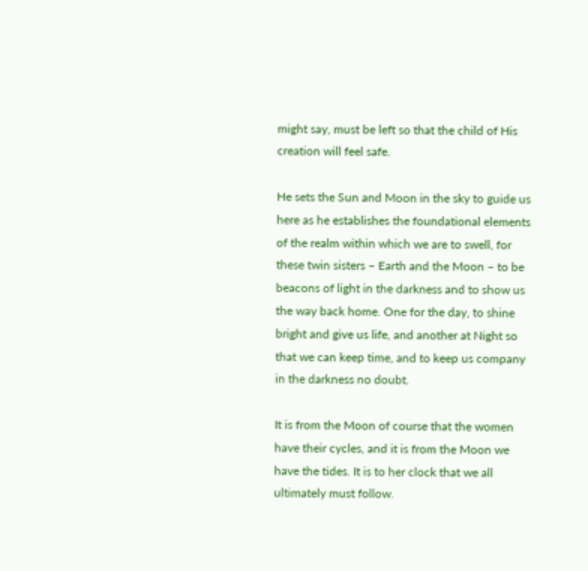might say, must be left so that the child of His creation will feel safe.

He sets the Sun and Moon in the sky to guide us here as he establishes the foundational elements of the realm within which we are to swell, for these twin sisters – Earth and the Moon – to be beacons of light in the darkness and to show us the way back home. One for the day, to shine bright and give us life, and another at Night so that we can keep time, and to keep us company in the darkness no doubt.

It is from the Moon of course that the women have their cycles, and it is from the Moon we have the tides. It is to her clock that we all ultimately must follow.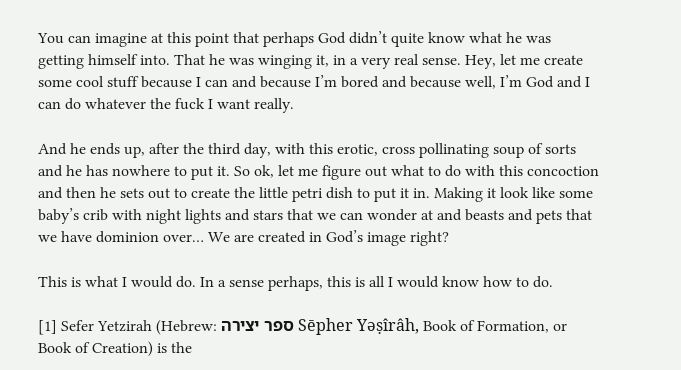You can imagine at this point that perhaps God didn’t quite know what he was getting himself into. That he was winging it, in a very real sense. Hey, let me create some cool stuff because I can and because I’m bored and because well, I’m God and I can do whatever the fuck I want really.

And he ends up, after the third day, with this erotic, cross pollinating soup of sorts and he has nowhere to put it. So ok, let me figure out what to do with this concoction and then he sets out to create the little petri dish to put it in. Making it look like some baby’s crib with night lights and stars that we can wonder at and beasts and pets that we have dominion over… We are created in God’s image right?

This is what I would do. In a sense perhaps, this is all I would know how to do.

[1] Sefer Yetzirah (Hebrew: ספר יצירה Sēpher Yəṣîrâh, Book of Formation, or Book of Creation) is the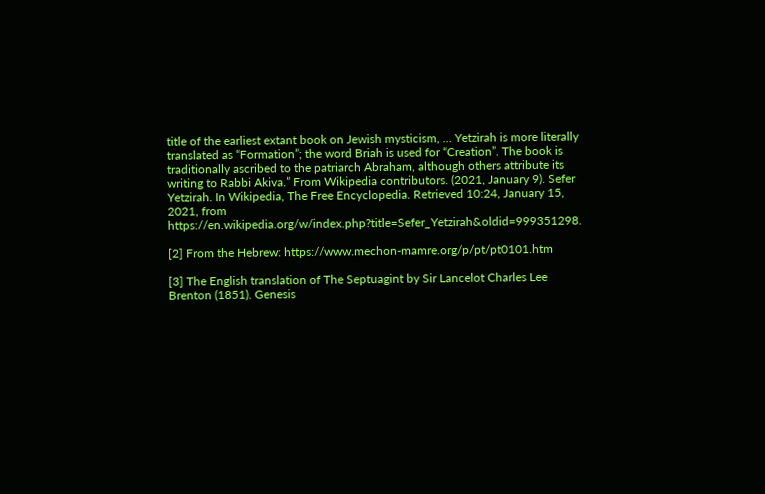title of the earliest extant book on Jewish mysticism, … Yetzirah is more literally translated as “Formation”; the word Briah is used for “Creation”. The book is traditionally ascribed to the patriarch Abraham, although others attribute its writing to Rabbi Akiva.” From Wikipedia contributors. (2021, January 9). Sefer Yetzirah. In Wikipedia, The Free Encyclopedia. Retrieved 10:24, January 15, 2021, from https://en.wikipedia.org/w/index.php?title=Sefer_Yetzirah&oldid=999351298.

[2] From the Hebrew: https://www.mechon-mamre.org/p/pt/pt0101.htm

[3] The English translation of The Septuagint by Sir Lancelot Charles Lee Brenton (1851). Genesis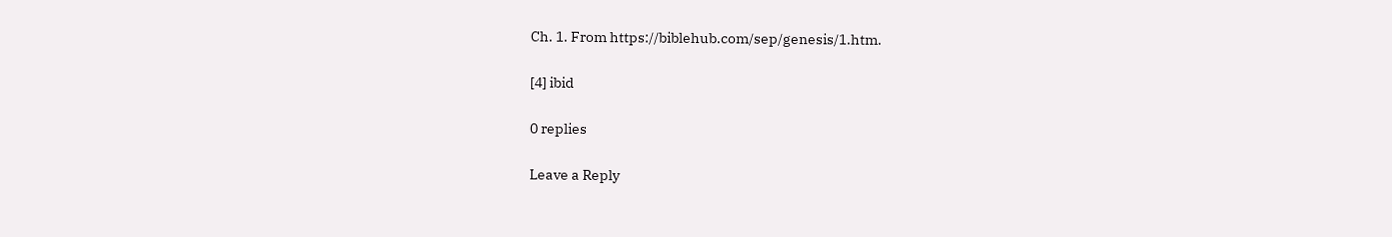Ch. 1. From https://biblehub.com/sep/genesis/1.htm.

[4] ibid

0 replies

Leave a Reply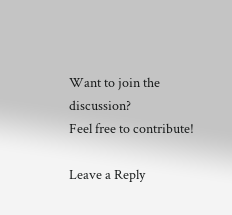Want to join the discussion?
Feel free to contribute!

Leave a Reply